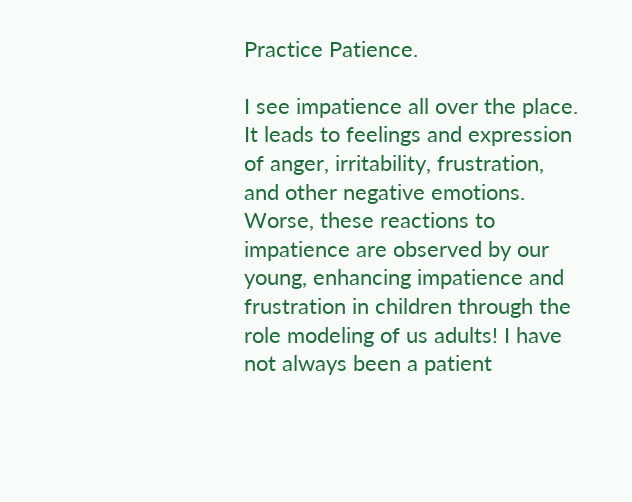Practice Patience.

I see impatience all over the place. It leads to feelings and expression of anger, irritability, frustration, and other negative emotions. Worse, these reactions to impatience are observed by our young, enhancing impatience and frustration in children through the role modeling of us adults! I have not always been a patient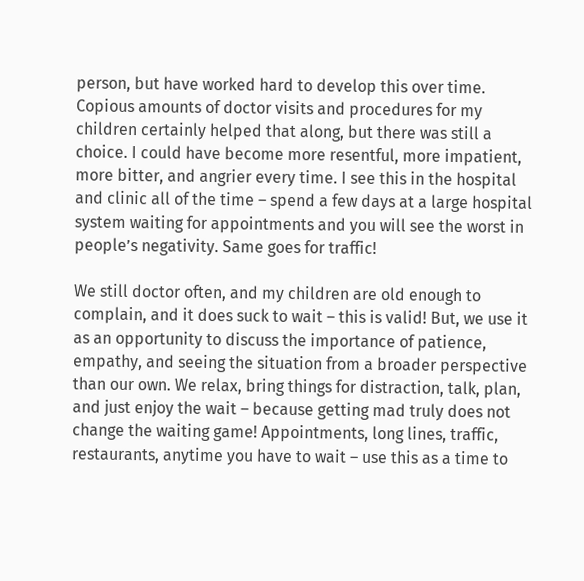person, but have worked hard to develop this over time. Copious amounts of doctor visits and procedures for my children certainly helped that along, but there was still a choice. I could have become more resentful, more impatient, more bitter, and angrier every time. I see this in the hospital and clinic all of the time – spend a few days at a large hospital system waiting for appointments and you will see the worst in people’s negativity. Same goes for traffic!

We still doctor often, and my children are old enough to complain, and it does suck to wait – this is valid! But, we use it as an opportunity to discuss the importance of patience, empathy, and seeing the situation from a broader perspective than our own. We relax, bring things for distraction, talk, plan, and just enjoy the wait – because getting mad truly does not change the waiting game! Appointments, long lines, traffic, restaurants, anytime you have to wait – use this as a time to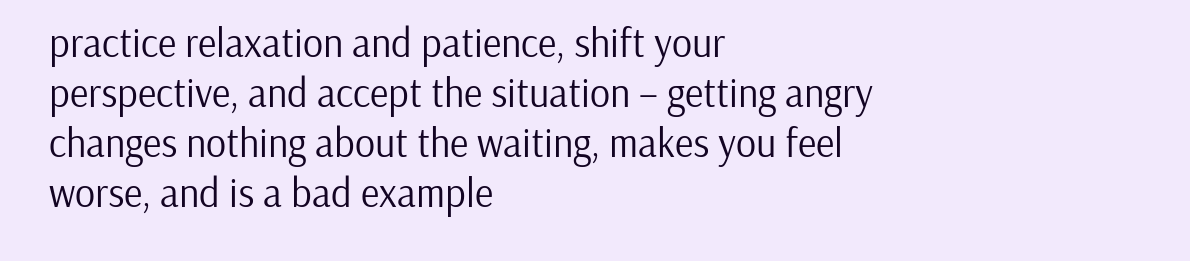practice relaxation and patience, shift your perspective, and accept the situation – getting angry changes nothing about the waiting, makes you feel worse, and is a bad example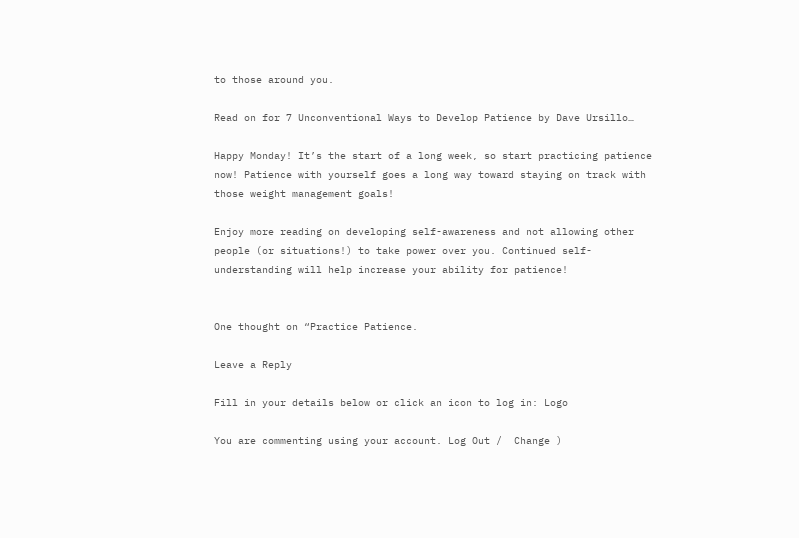to those around you.

Read on for 7 Unconventional Ways to Develop Patience by Dave Ursillo…

Happy Monday! It’s the start of a long week, so start practicing patience now! Patience with yourself goes a long way toward staying on track with those weight management goals!

Enjoy more reading on developing self-awareness and not allowing other people (or situations!) to take power over you. Continued self-understanding will help increase your ability for patience!


One thought on “Practice Patience.

Leave a Reply

Fill in your details below or click an icon to log in: Logo

You are commenting using your account. Log Out /  Change )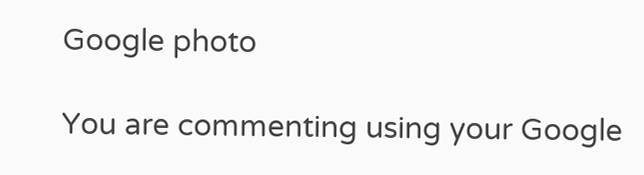Google photo

You are commenting using your Google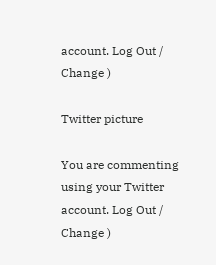account. Log Out /  Change )

Twitter picture

You are commenting using your Twitter account. Log Out /  Change )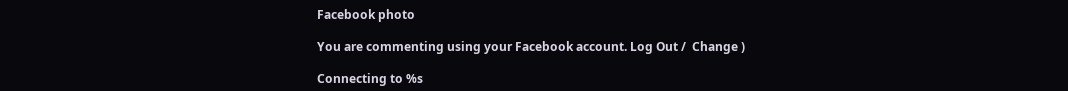Facebook photo

You are commenting using your Facebook account. Log Out /  Change )

Connecting to %s